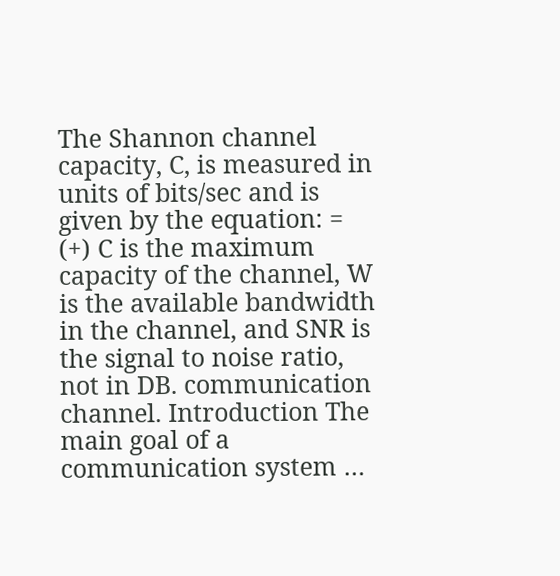The Shannon channel capacity, C, is measured in units of bits/sec and is given by the equation: =  (+) C is the maximum capacity of the channel, W is the available bandwidth in the channel, and SNR is the signal to noise ratio, not in DB. communication channel. Introduction The main goal of a communication system …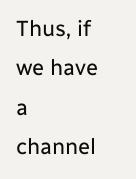Thus, if we have a channel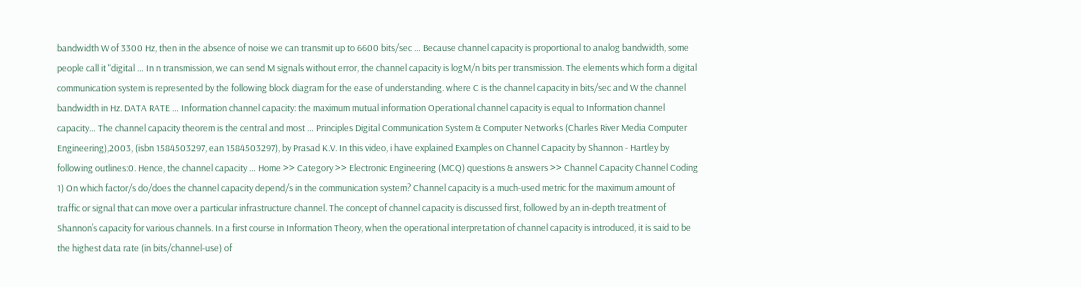bandwidth W of 3300 Hz, then in the absence of noise we can transmit up to 6600 bits/sec … Because channel capacity is proportional to analog bandwidth, some people call it "digital … In n transmission, we can send M signals without error, the channel capacity is logM/n bits per transmission. The elements which form a digital communication system is represented by the following block diagram for the ease of understanding. where C is the channel capacity in bits/sec and W the channel bandwidth in Hz. DATA RATE … Information channel capacity: the maximum mutual information Operational channel capacity is equal to Information channel capacity… The channel capacity theorem is the central and most … Principles Digital Communication System & Computer Networks (Charles River Media Computer Engineering),2003, (isbn 1584503297, ean 1584503297), by Prasad K.V. In this video, i have explained Examples on Channel Capacity by Shannon - Hartley by following outlines:0. Hence, the channel capacity … Home >> Category >> Electronic Engineering (MCQ) questions & answers >> Channel Capacity Channel Coding 1) On which factor/s do/does the channel capacity depend/s in the communication system? Channel capacity is a much-used metric for the maximum amount of traffic or signal that can move over a particular infrastructure channel. The concept of channel capacity is discussed first, followed by an in-depth treatment of Shannon’s capacity for various channels. In a first course in Information Theory, when the operational interpretation of channel capacity is introduced, it is said to be the highest data rate (in bits/channel-use) of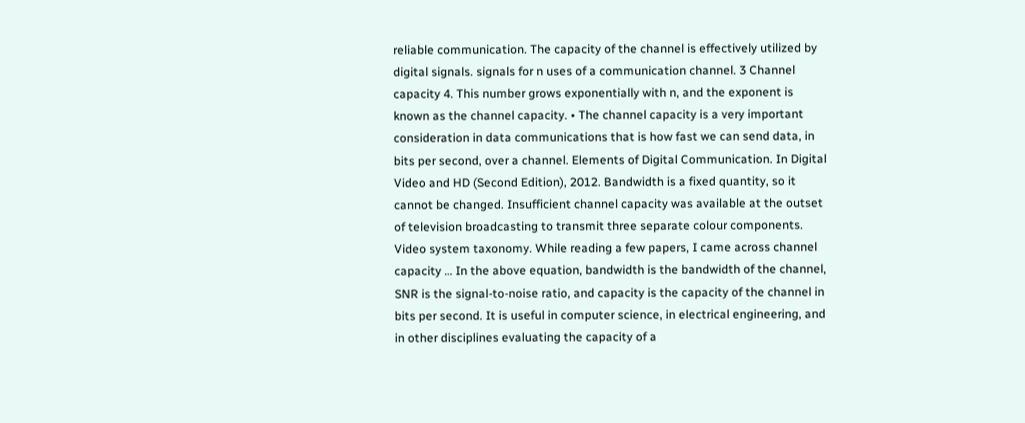reliable communication. The capacity of the channel is effectively utilized by digital signals. signals for n uses of a communication channel. 3 Channel capacity 4. This number grows exponentially with n, and the exponent is known as the channel capacity. • The channel capacity is a very important consideration in data communications that is how fast we can send data, in bits per second, over a channel. Elements of Digital Communication. In Digital Video and HD (Second Edition), 2012. Bandwidth is a fixed quantity, so it cannot be changed. Insufficient channel capacity was available at the outset of television broadcasting to transmit three separate colour components. Video system taxonomy. While reading a few papers, I came across channel capacity … In the above equation, bandwidth is the bandwidth of the channel, SNR is the signal-to-noise ratio, and capacity is the capacity of the channel in bits per second. It is useful in computer science, in electrical engineering, and in other disciplines evaluating the capacity of a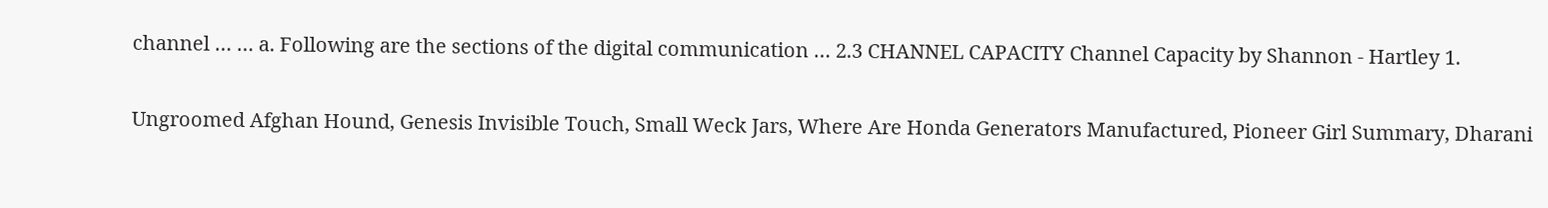channel … … a. Following are the sections of the digital communication … 2.3 CHANNEL CAPACITY Channel Capacity by Shannon - Hartley 1.

Ungroomed Afghan Hound, Genesis Invisible Touch, Small Weck Jars, Where Are Honda Generators Manufactured, Pioneer Girl Summary, Dharani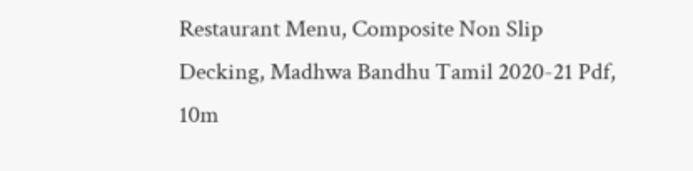Restaurant Menu, Composite Non Slip Decking, Madhwa Bandhu Tamil 2020-21 Pdf, 10m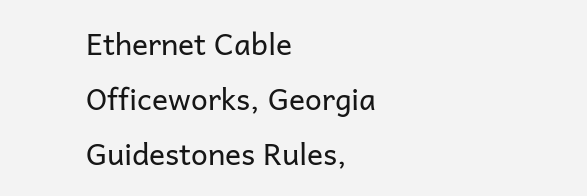Ethernet Cable Officeworks, Georgia Guidestones Rules,